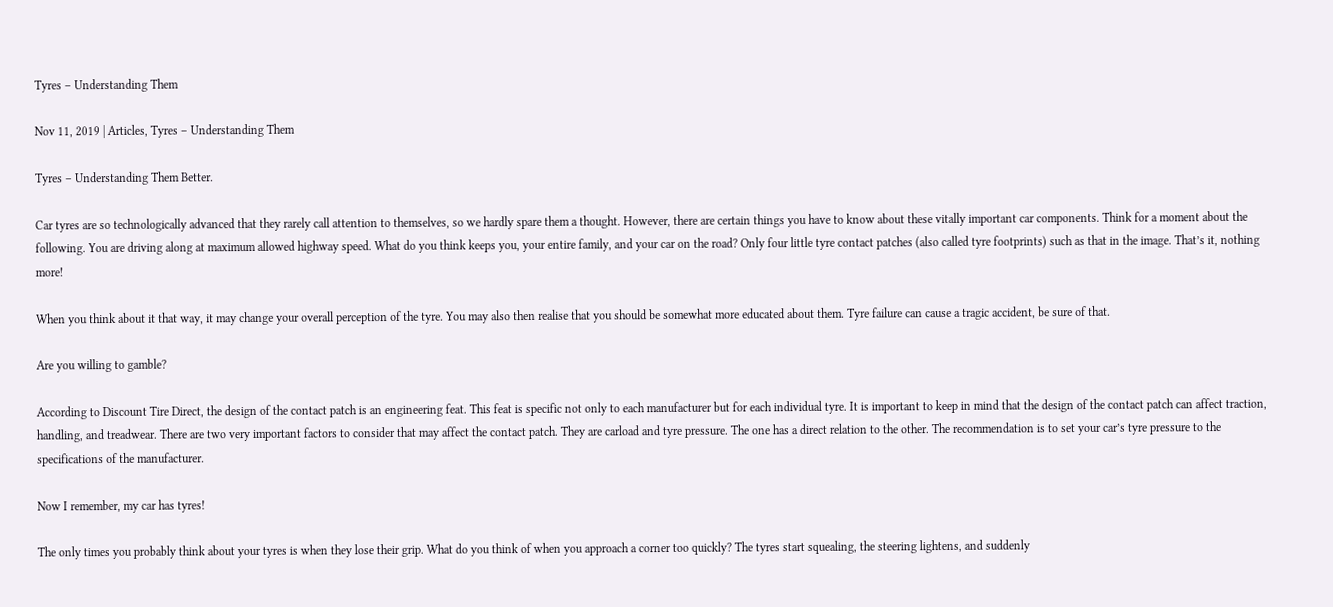Tyres – Understanding Them

Nov 11, 2019 | Articles, Tyres – Understanding Them

Tyres – Understanding Them Better.

Car tyres are so technologically advanced that they rarely call attention to themselves, so we hardly spare them a thought. However, there are certain things you have to know about these vitally important car components. Think for a moment about the following. You are driving along at maximum allowed highway speed. What do you think keeps you, your entire family, and your car on the road? Only four little tyre contact patches (also called tyre footprints) such as that in the image. That’s it, nothing more!

When you think about it that way, it may change your overall perception of the tyre. You may also then realise that you should be somewhat more educated about them. Tyre failure can cause a tragic accident, be sure of that.

Are you willing to gamble?

According to Discount Tire Direct, the design of the contact patch is an engineering feat. This feat is specific not only to each manufacturer but for each individual tyre. It is important to keep in mind that the design of the contact patch can affect traction, handling, and treadwear. There are two very important factors to consider that may affect the contact patch. They are carload and tyre pressure. The one has a direct relation to the other. The recommendation is to set your car’s tyre pressure to the specifications of the manufacturer.

Now I remember, my car has tyres!

The only times you probably think about your tyres is when they lose their grip. What do you think of when you approach a corner too quickly? The tyres start squealing, the steering lightens, and suddenly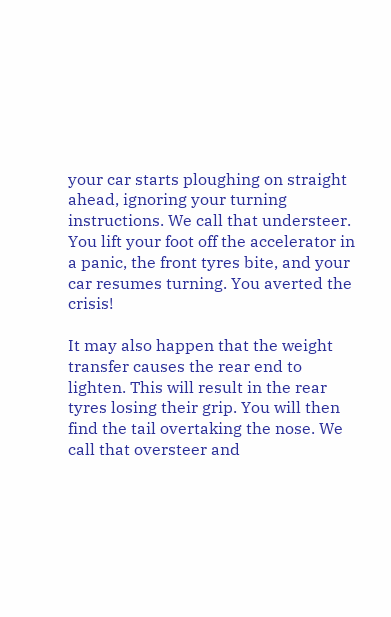your car starts ploughing on straight ahead, ignoring your turning instructions. We call that understeer. You lift your foot off the accelerator in a panic, the front tyres bite, and your car resumes turning. You averted the crisis!

It may also happen that the weight transfer causes the rear end to lighten. This will result in the rear tyres losing their grip. You will then find the tail overtaking the nose. We call that oversteer and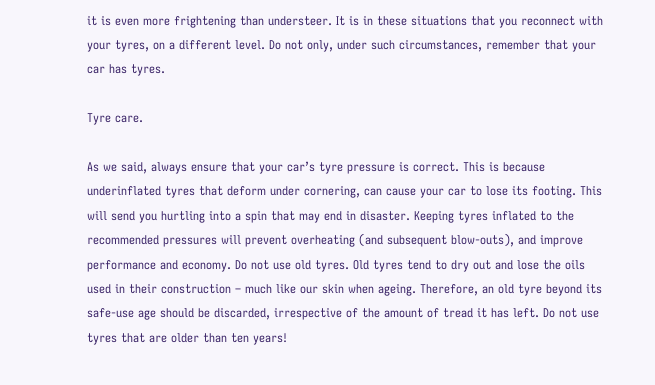it is even more frightening than understeer. It is in these situations that you reconnect with your tyres, on a different level. Do not only, under such circumstances, remember that your car has tyres.

Tyre care.

As we said, always ensure that your car’s tyre pressure is correct. This is because underinflated tyres that deform under cornering, can cause your car to lose its footing. This will send you hurtling into a spin that may end in disaster. Keeping tyres inflated to the recommended pressures will prevent overheating (and subsequent blow-outs), and improve performance and economy. Do not use old tyres. Old tyres tend to dry out and lose the oils used in their construction – much like our skin when ageing. Therefore, an old tyre beyond its safe-use age should be discarded, irrespective of the amount of tread it has left. Do not use tyres that are older than ten years!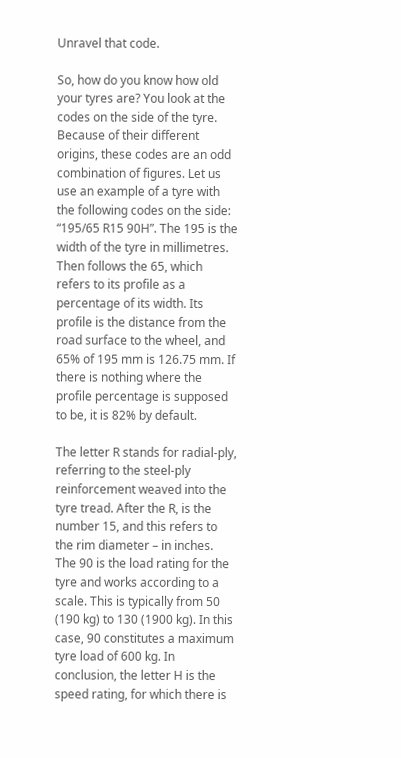Unravel that code.

So, how do you know how old your tyres are? You look at the codes on the side of the tyre. Because of their different origins, these codes are an odd combination of figures. Let us use an example of a tyre with the following codes on the side: “195/65 R15 90H”. The 195 is the width of the tyre in millimetres. Then follows the 65, which refers to its profile as a percentage of its width. Its profile is the distance from the road surface to the wheel, and 65% of 195 mm is 126.75 mm. If there is nothing where the profile percentage is supposed to be, it is 82% by default.

The letter R stands for radial-ply, referring to the steel-ply reinforcement weaved into the tyre tread. After the R, is the number 15, and this refers to the rim diameter – in inches. The 90 is the load rating for the tyre and works according to a scale. This is typically from 50 (190 kg) to 130 (1900 kg). In this case, 90 constitutes a maximum tyre load of 600 kg. In conclusion, the letter H is the speed rating, for which there is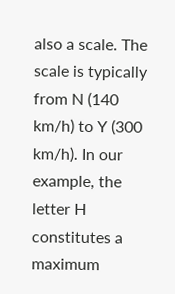also a scale. The scale is typically from N (140 km/h) to Y (300 km/h). In our example, the letter H constitutes a maximum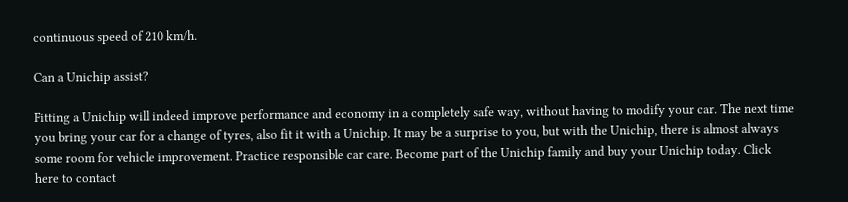continuous speed of 210 km/h.

Can a Unichip assist?

Fitting a Unichip will indeed improve performance and economy in a completely safe way, without having to modify your car. The next time you bring your car for a change of tyres, also fit it with a Unichip. It may be a surprise to you, but with the Unichip, there is almost always some room for vehicle improvement. Practice responsible car care. Become part of the Unichip family and buy your Unichip today. Click here to contact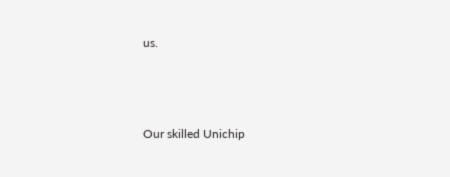us.



Our skilled Unichip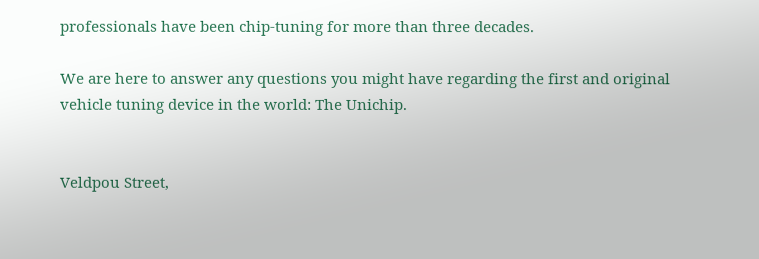professionals have been chip-tuning for more than three decades.

We are here to answer any questions you might have regarding the first and original vehicle tuning device in the world: The Unichip.


Veldpou Street,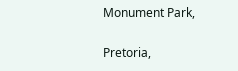Monument Park,

Pretoria,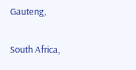Gauteng,

South Africa,